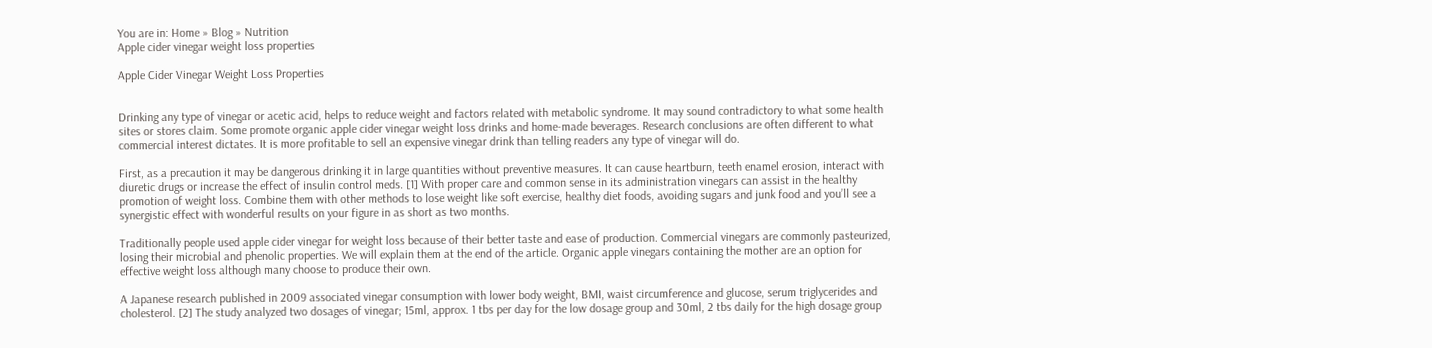You are in: Home » Blog » Nutrition
Apple cider vinegar weight loss properties

Apple Cider Vinegar Weight Loss Properties


Drinking any type of vinegar or acetic acid, helps to reduce weight and factors related with metabolic syndrome. It may sound contradictory to what some health sites or stores claim. Some promote organic apple cider vinegar weight loss drinks and home-made beverages. Research conclusions are often different to what commercial interest dictates. It is more profitable to sell an expensive vinegar drink than telling readers any type of vinegar will do.

First, as a precaution it may be dangerous drinking it in large quantities without preventive measures. It can cause heartburn, teeth enamel erosion, interact with diuretic drugs or increase the effect of insulin control meds. [1] With proper care and common sense in its administration vinegars can assist in the healthy promotion of weight loss. Combine them with other methods to lose weight like soft exercise, healthy diet foods, avoiding sugars and junk food and you’ll see a synergistic effect with wonderful results on your figure in as short as two months.

Traditionally people used apple cider vinegar for weight loss because of their better taste and ease of production. Commercial vinegars are commonly pasteurized, losing their microbial and phenolic properties. We will explain them at the end of the article. Organic apple vinegars containing the mother are an option for effective weight loss although many choose to produce their own.

A Japanese research published in 2009 associated vinegar consumption with lower body weight, BMI, waist circumference and glucose, serum triglycerides and cholesterol. [2] The study analyzed two dosages of vinegar; 15ml, approx. 1 tbs per day for the low dosage group and 30ml, 2 tbs daily for the high dosage group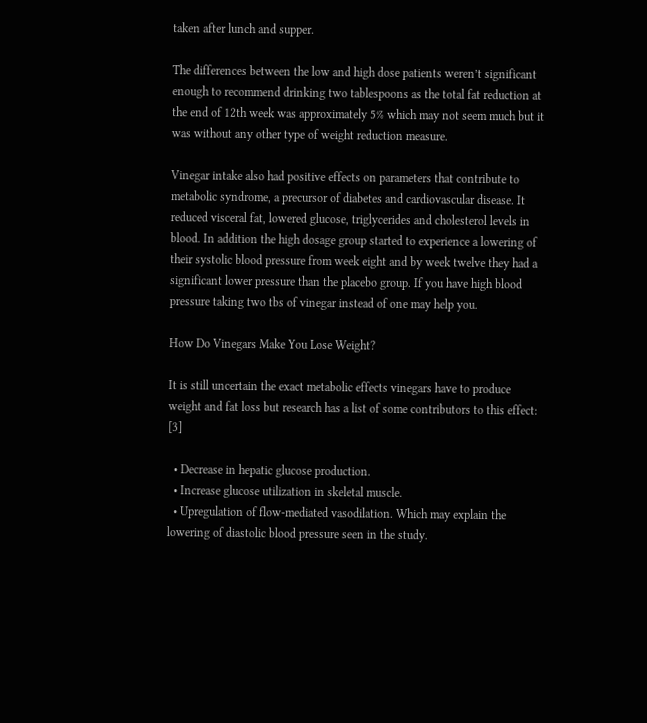taken after lunch and supper.

The differences between the low and high dose patients weren’t significant enough to recommend drinking two tablespoons as the total fat reduction at the end of 12th week was approximately 5% which may not seem much but it was without any other type of weight reduction measure.

Vinegar intake also had positive effects on parameters that contribute to metabolic syndrome, a precursor of diabetes and cardiovascular disease. It reduced visceral fat, lowered glucose, triglycerides and cholesterol levels in blood. In addition the high dosage group started to experience a lowering of their systolic blood pressure from week eight and by week twelve they had a significant lower pressure than the placebo group. If you have high blood pressure taking two tbs of vinegar instead of one may help you.

How Do Vinegars Make You Lose Weight?

It is still uncertain the exact metabolic effects vinegars have to produce weight and fat loss but research has a list of some contributors to this effect: [3]

  • Decrease in hepatic glucose production.
  • Increase glucose utilization in skeletal muscle.
  • Upregulation of flow-mediated vasodilation. Which may explain the lowering of diastolic blood pressure seen in the study.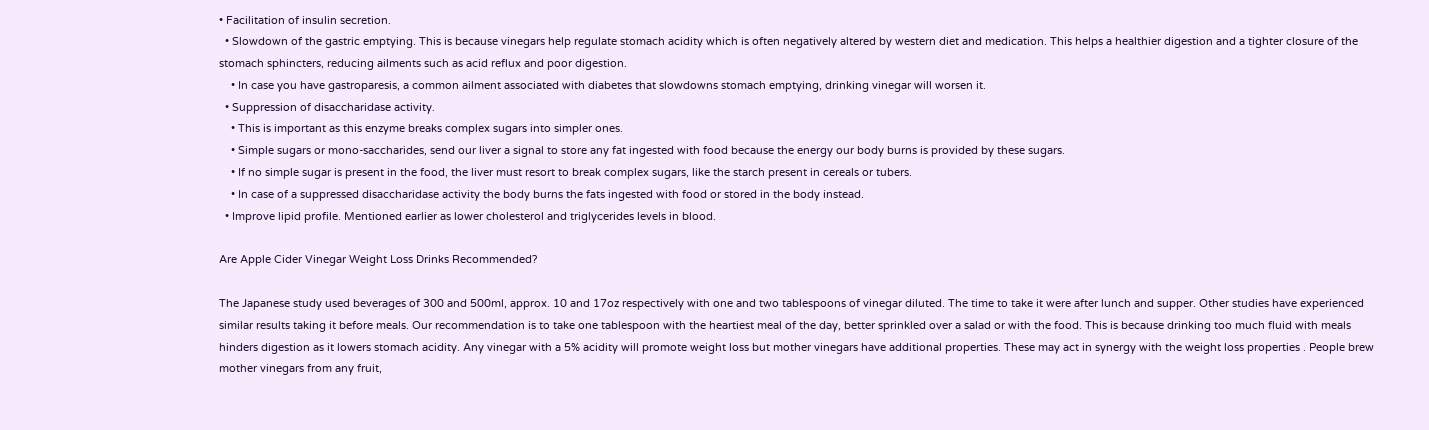• Facilitation of insulin secretion.
  • Slowdown of the gastric emptying. This is because vinegars help regulate stomach acidity which is often negatively altered by western diet and medication. This helps a healthier digestion and a tighter closure of the stomach sphincters, reducing ailments such as acid reflux and poor digestion.
    • In case you have gastroparesis, a common ailment associated with diabetes that slowdowns stomach emptying, drinking vinegar will worsen it.
  • Suppression of disaccharidase activity.
    • This is important as this enzyme breaks complex sugars into simpler ones.
    • Simple sugars or mono-saccharides, send our liver a signal to store any fat ingested with food because the energy our body burns is provided by these sugars.
    • If no simple sugar is present in the food, the liver must resort to break complex sugars, like the starch present in cereals or tubers.
    • In case of a suppressed disaccharidase activity the body burns the fats ingested with food or stored in the body instead.
  • Improve lipid profile. Mentioned earlier as lower cholesterol and triglycerides levels in blood.

Are Apple Cider Vinegar Weight Loss Drinks Recommended?

The Japanese study used beverages of 300 and 500ml, approx. 10 and 17oz respectively with one and two tablespoons of vinegar diluted. The time to take it were after lunch and supper. Other studies have experienced similar results taking it before meals. Our recommendation is to take one tablespoon with the heartiest meal of the day, better sprinkled over a salad or with the food. This is because drinking too much fluid with meals hinders digestion as it lowers stomach acidity. Any vinegar with a 5% acidity will promote weight loss but mother vinegars have additional properties. These may act in synergy with the weight loss properties . People brew mother vinegars from any fruit,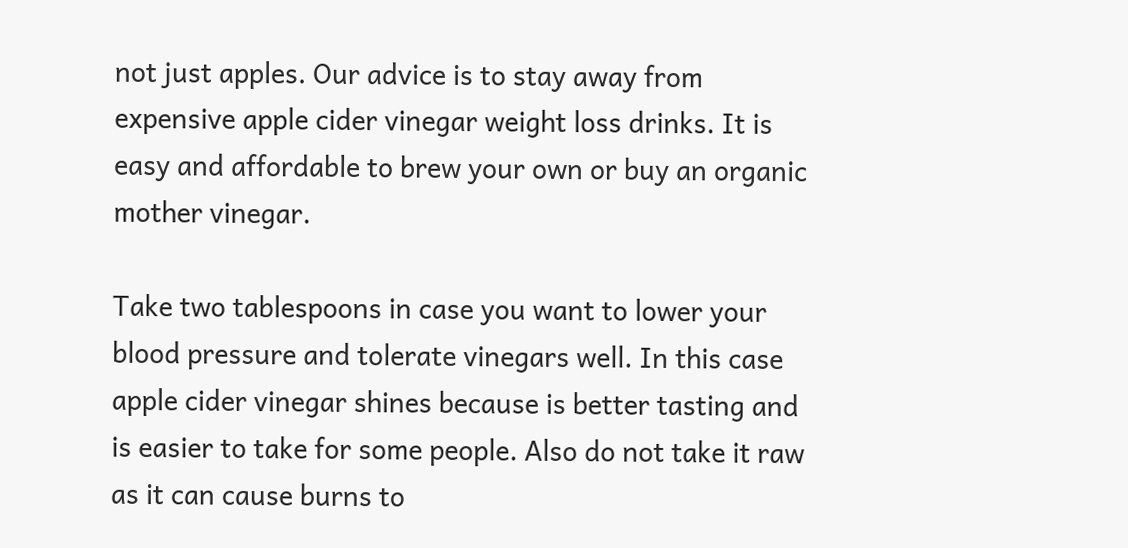not just apples. Our advice is to stay away from expensive apple cider vinegar weight loss drinks. It is easy and affordable to brew your own or buy an organic mother vinegar.

Take two tablespoons in case you want to lower your blood pressure and tolerate vinegars well. In this case apple cider vinegar shines because is better tasting and is easier to take for some people. Also do not take it raw as it can cause burns to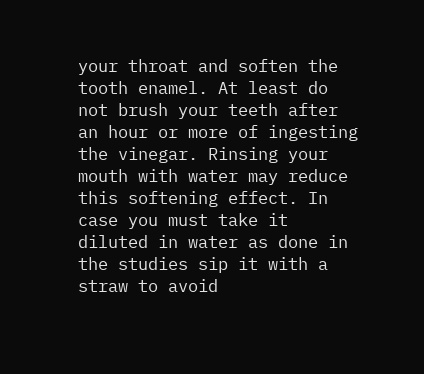your throat and soften the tooth enamel. At least do not brush your teeth after an hour or more of ingesting the vinegar. Rinsing your mouth with water may reduce this softening effect. In case you must take it diluted in water as done in the studies sip it with a straw to avoid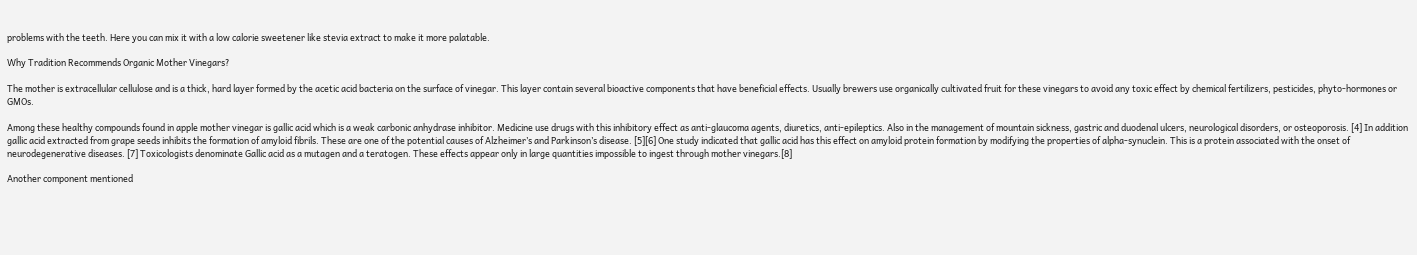problems with the teeth. Here you can mix it with a low calorie sweetener like stevia extract to make it more palatable.

Why Tradition Recommends Organic Mother Vinegars?

The mother is extracellular cellulose and is a thick, hard layer formed by the acetic acid bacteria on the surface of vinegar. This layer contain several bioactive components that have beneficial effects. Usually brewers use organically cultivated fruit for these vinegars to avoid any toxic effect by chemical fertilizers, pesticides, phyto-hormones or GMOs.

Among these healthy compounds found in apple mother vinegar is gallic acid which is a weak carbonic anhydrase inhibitor. Medicine use drugs with this inhibitory effect as anti-glaucoma agents, diuretics, anti-epileptics. Also in the management of mountain sickness, gastric and duodenal ulcers, neurological disorders, or osteoporosis. [4] In addition gallic acid extracted from grape seeds inhibits the formation of amyloid fibrils. These are one of the potential causes of Alzheimer’s and Parkinson’s disease. [5][6] One study indicated that gallic acid has this effect on amyloid protein formation by modifying the properties of alpha-synuclein. This is a protein associated with the onset of neurodegenerative diseases. [7] Toxicologists denominate Gallic acid as a mutagen and a teratogen. These effects appear only in large quantities impossible to ingest through mother vinegars.[8]

Another component mentioned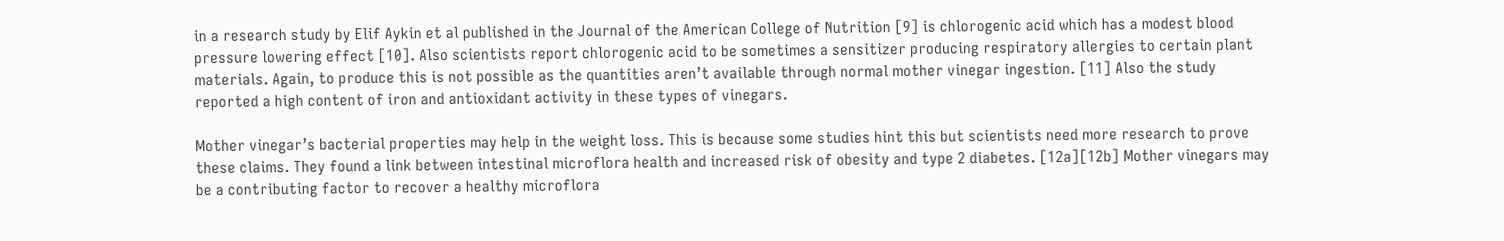in a research study by Elif Aykin et al published in the Journal of the American College of Nutrition [9] is chlorogenic acid which has a modest blood pressure lowering effect [10]. Also scientists report chlorogenic acid to be sometimes a sensitizer producing respiratory allergies to certain plant materials. Again, to produce this is not possible as the quantities aren’t available through normal mother vinegar ingestion. [11] Also the study reported a high content of iron and antioxidant activity in these types of vinegars.

Mother vinegar’s bacterial properties may help in the weight loss. This is because some studies hint this but scientists need more research to prove these claims. They found a link between intestinal microflora health and increased risk of obesity and type 2 diabetes. [12a][12b] Mother vinegars may be a contributing factor to recover a healthy microflora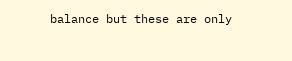balance but these are only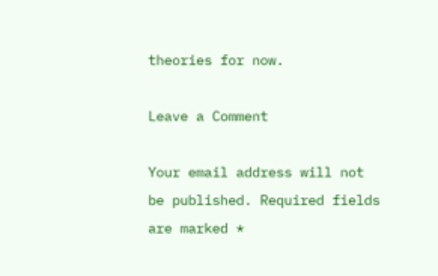theories for now.

Leave a Comment

Your email address will not be published. Required fields are marked *